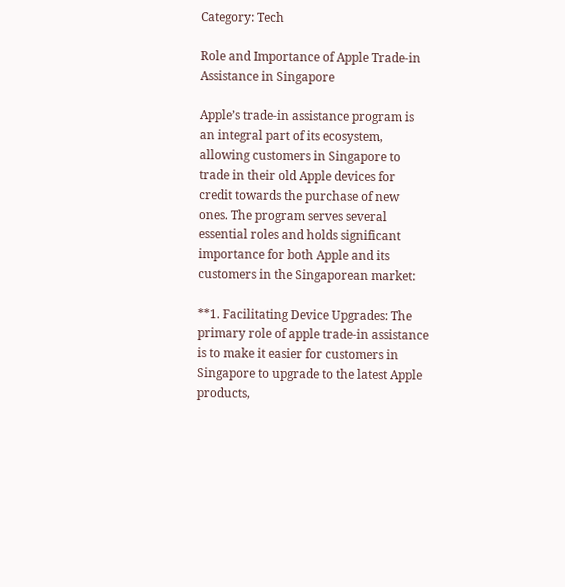Category: Tech

Role and Importance of Apple Trade-in Assistance in Singapore

Apple’s trade-in assistance program is an integral part of its ecosystem, allowing customers in Singapore to trade in their old Apple devices for credit towards the purchase of new ones. The program serves several essential roles and holds significant importance for both Apple and its customers in the Singaporean market:

**1. Facilitating Device Upgrades: The primary role of apple trade-in assistance is to make it easier for customers in Singapore to upgrade to the latest Apple products,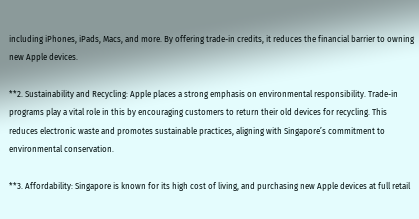including iPhones, iPads, Macs, and more. By offering trade-in credits, it reduces the financial barrier to owning new Apple devices.

**2. Sustainability and Recycling: Apple places a strong emphasis on environmental responsibility. Trade-in programs play a vital role in this by encouraging customers to return their old devices for recycling. This reduces electronic waste and promotes sustainable practices, aligning with Singapore’s commitment to environmental conservation.

**3. Affordability: Singapore is known for its high cost of living, and purchasing new Apple devices at full retail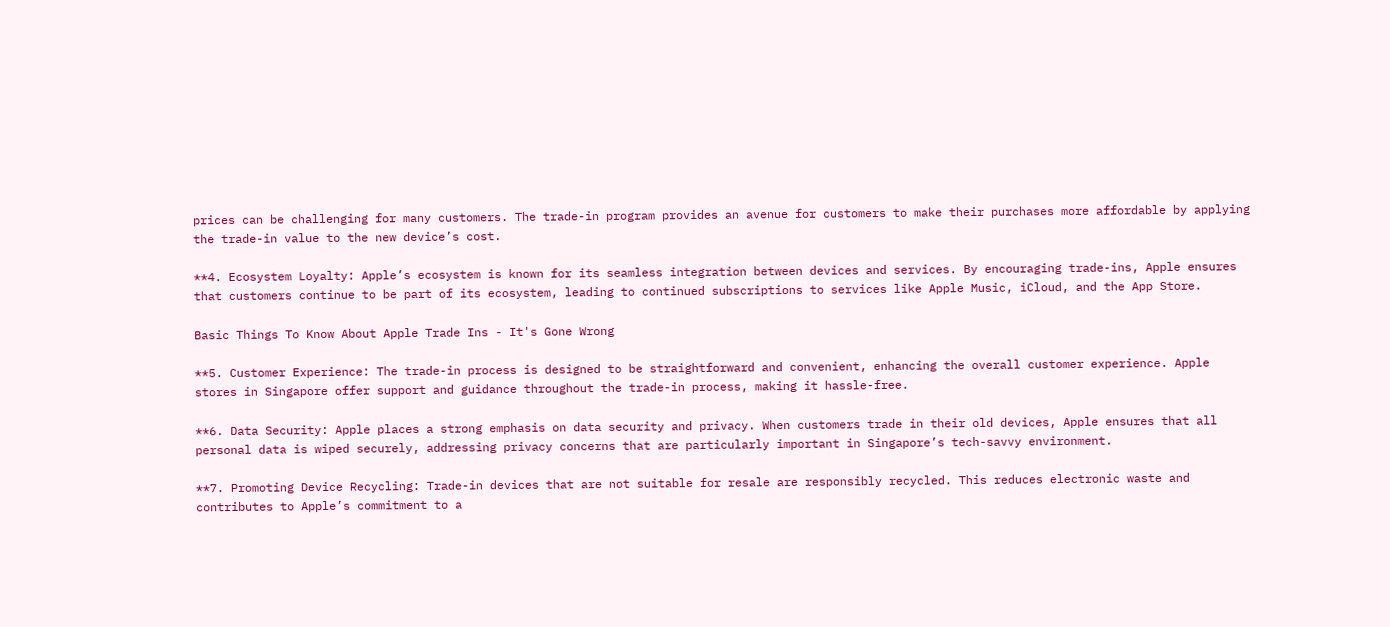prices can be challenging for many customers. The trade-in program provides an avenue for customers to make their purchases more affordable by applying the trade-in value to the new device’s cost.

**4. Ecosystem Loyalty: Apple’s ecosystem is known for its seamless integration between devices and services. By encouraging trade-ins, Apple ensures that customers continue to be part of its ecosystem, leading to continued subscriptions to services like Apple Music, iCloud, and the App Store.

Basic Things To Know About Apple Trade Ins - It's Gone Wrong

**5. Customer Experience: The trade-in process is designed to be straightforward and convenient, enhancing the overall customer experience. Apple stores in Singapore offer support and guidance throughout the trade-in process, making it hassle-free.

**6. Data Security: Apple places a strong emphasis on data security and privacy. When customers trade in their old devices, Apple ensures that all personal data is wiped securely, addressing privacy concerns that are particularly important in Singapore’s tech-savvy environment.

**7. Promoting Device Recycling: Trade-in devices that are not suitable for resale are responsibly recycled. This reduces electronic waste and contributes to Apple’s commitment to a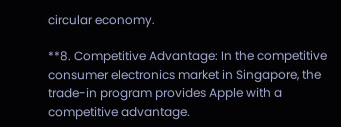circular economy.

**8. Competitive Advantage: In the competitive consumer electronics market in Singapore, the trade-in program provides Apple with a competitive advantage.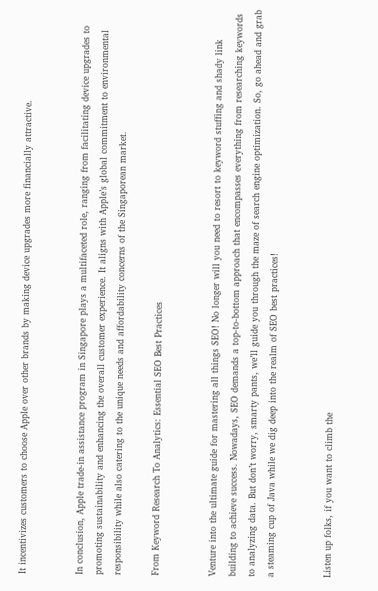It incentivizes customers to choose Apple over other brands by making device upgrades more financially attractive.


In conclusion, Apple trade-in assistance program in Singapore plays a multifaceted role, ranging from facilitating device upgrades to promoting sustainability and enhancing the overall customer experience. It aligns with Apple’s global commitment to environmental responsibility while also catering to the unique needs and affordability concerns of the Singaporean market.

From Keyword Research To Analytics: Essential SEO Best Practices


Venture into the ultimate guide for mastering all things SEO! No longer will you need to resort to keyword stuffing and shady link building to achieve success. Nowadays, SEO demands a top-to-bottom approach that encompasses everything from researching keywords to analyzing data. But don’t worry, smarty pants, we’ll guide you through the maze of search engine optimization. So, go ahead and grab a steaming cup of Java while we dig deep into the realm of SEO best practices!


Listen up folks, if you want to climb the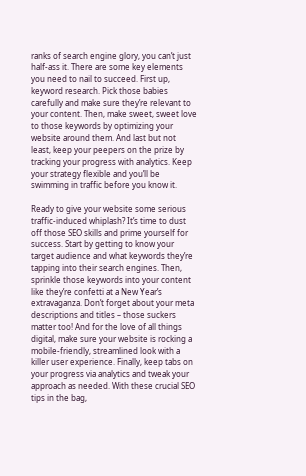ranks of search engine glory, you can’t just half-ass it. There are some key elements you need to nail to succeed. First up, keyword research. Pick those babies carefully and make sure they’re relevant to your content. Then, make sweet, sweet love to those keywords by optimizing your website around them. And last but not least, keep your peepers on the prize by tracking your progress with analytics. Keep your strategy flexible and you’ll be swimming in traffic before you know it.

Ready to give your website some serious traffic-induced whiplash? It’s time to dust off those SEO skills and prime yourself for success. Start by getting to know your target audience and what keywords they’re tapping into their search engines. Then, sprinkle those keywords into your content like they’re confetti at a New Year’s extravaganza. Don’t forget about your meta descriptions and titles – those suckers matter too! And for the love of all things digital, make sure your website is rocking a mobile-friendly, streamlined look with a killer user experience. Finally, keep tabs on your progress via analytics and tweak your approach as needed. With these crucial SEO tips in the bag,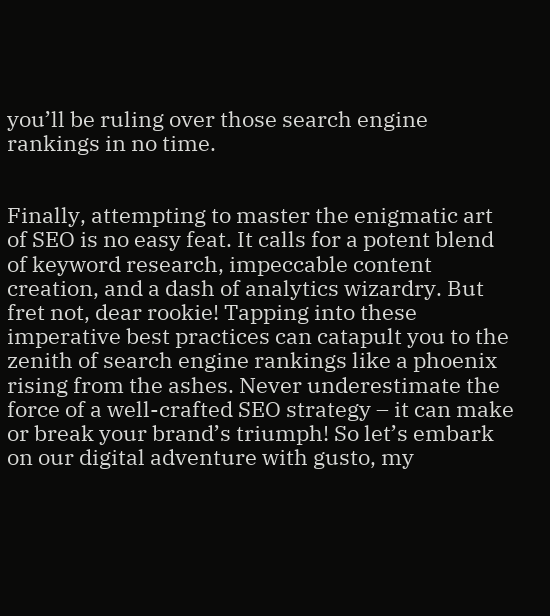you’ll be ruling over those search engine rankings in no time.


Finally, attempting to master the enigmatic art of SEO is no easy feat. It calls for a potent blend of keyword research, impeccable content creation, and a dash of analytics wizardry. But fret not, dear rookie! Tapping into these imperative best practices can catapult you to the zenith of search engine rankings like a phoenix rising from the ashes. Never underestimate the force of a well-crafted SEO strategy – it can make or break your brand’s triumph! So let’s embark on our digital adventure with gusto, my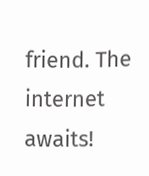friend. The internet awaits!